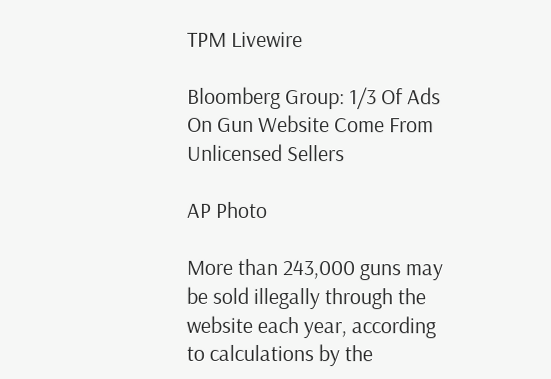TPM Livewire

Bloomberg Group: 1/3 Of Ads On Gun Website Come From Unlicensed Sellers

AP Photo

More than 243,000 guns may be sold illegally through the website each year, according to calculations by the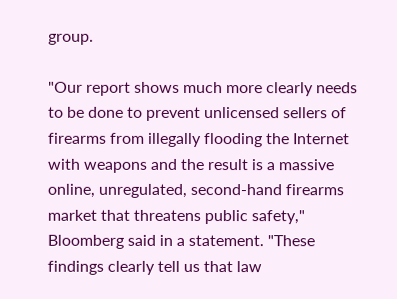group.

"Our report shows much more clearly needs to be done to prevent unlicensed sellers of firearms from illegally flooding the Internet with weapons and the result is a massive online, unregulated, second-hand firearms market that threatens public safety," Bloomberg said in a statement. "These findings clearly tell us that law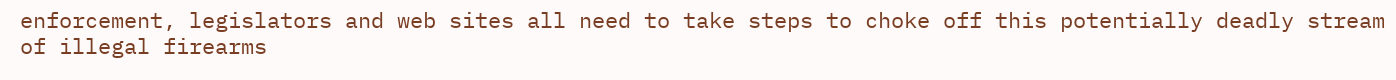enforcement, legislators and web sites all need to take steps to choke off this potentially deadly stream of illegal firearms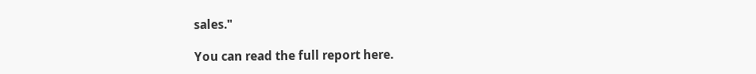sales."

You can read the full report here.